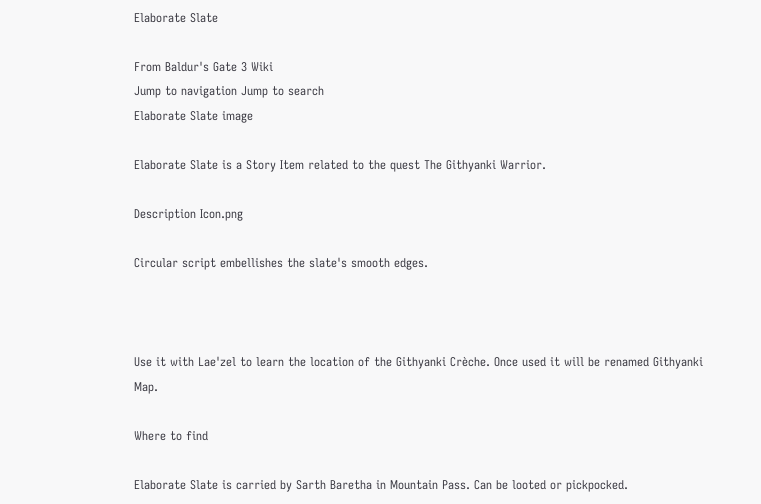Elaborate Slate

From Baldur's Gate 3 Wiki
Jump to navigation Jump to search
Elaborate Slate image

Elaborate Slate is a Story Item related to the quest The Githyanki Warrior.

Description Icon.png

Circular script embellishes the slate's smooth edges.



Use it with Lae'zel to learn the location of the Githyanki Crèche. Once used it will be renamed Githyanki Map.

Where to find

Elaborate Slate is carried by Sarth Baretha in Mountain Pass. Can be looted or pickpocked.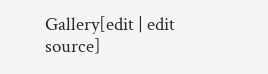Gallery[edit | edit source]